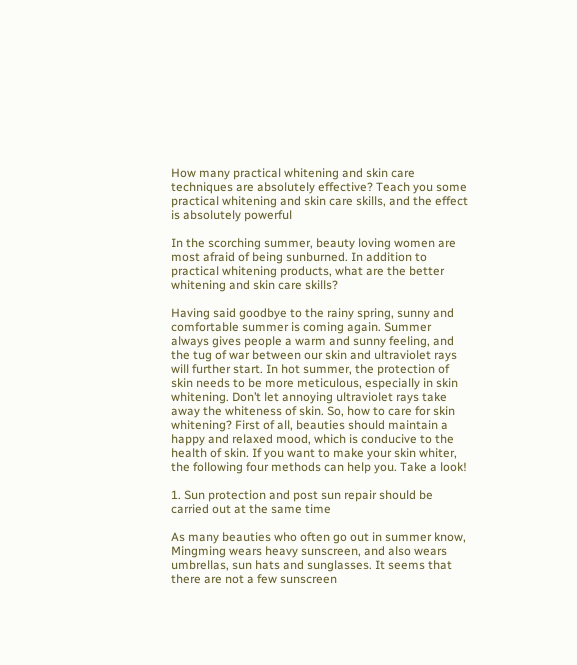How many practical whitening and skin care techniques are absolutely effective? Teach you some practical whitening and skin care skills, and the effect is absolutely powerful

In the scorching summer, beauty loving women are most afraid of being sunburned. In addition to practical whitening products, what are the better whitening and skin care skills?

Having said goodbye to the rainy spring, sunny and comfortable summer is coming again. Summer always gives people a warm and sunny feeling, and the tug of war between our skin and ultraviolet rays will further start. In hot summer, the protection of skin needs to be more meticulous, especially in skin whitening. Don’t let annoying ultraviolet rays take away the whiteness of skin. So, how to care for skin whitening? First of all, beauties should maintain a happy and relaxed mood, which is conducive to the health of skin. If you want to make your skin whiter, the following four methods can help you. Take a look!

1. Sun protection and post sun repair should be carried out at the same time

As many beauties who often go out in summer know, Mingming wears heavy sunscreen, and also wears umbrellas, sun hats and sunglasses. It seems that there are not a few sunscreen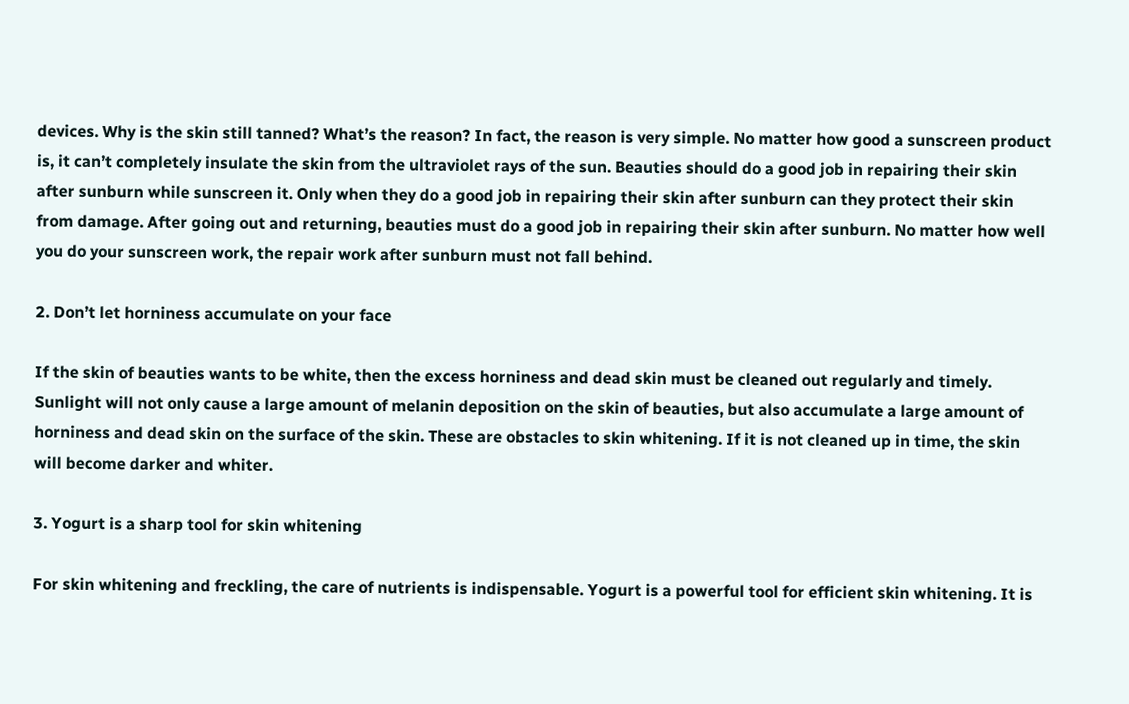devices. Why is the skin still tanned? What’s the reason? In fact, the reason is very simple. No matter how good a sunscreen product is, it can’t completely insulate the skin from the ultraviolet rays of the sun. Beauties should do a good job in repairing their skin after sunburn while sunscreen it. Only when they do a good job in repairing their skin after sunburn can they protect their skin from damage. After going out and returning, beauties must do a good job in repairing their skin after sunburn. No matter how well you do your sunscreen work, the repair work after sunburn must not fall behind.

2. Don’t let horniness accumulate on your face

If the skin of beauties wants to be white, then the excess horniness and dead skin must be cleaned out regularly and timely. Sunlight will not only cause a large amount of melanin deposition on the skin of beauties, but also accumulate a large amount of horniness and dead skin on the surface of the skin. These are obstacles to skin whitening. If it is not cleaned up in time, the skin will become darker and whiter.

3. Yogurt is a sharp tool for skin whitening

For skin whitening and freckling, the care of nutrients is indispensable. Yogurt is a powerful tool for efficient skin whitening. It is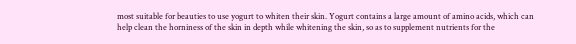most suitable for beauties to use yogurt to whiten their skin. Yogurt contains a large amount of amino acids, which can help clean the horniness of the skin in depth while whitening the skin, so as to supplement nutrients for the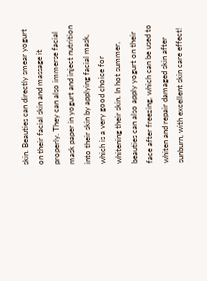skin. Beauties can directly smear yogurt on their facial skin and massage it properly. They can also immerse facial mask paper in yogurt and inject nutrition into their skin by applying facial mask, which is a very good choice for whitening their skin. In hot summer, beauties can also apply yogurt on their face after freezing, which can be used to whiten and repair damaged skin after sunburn, with excellent skin care effect!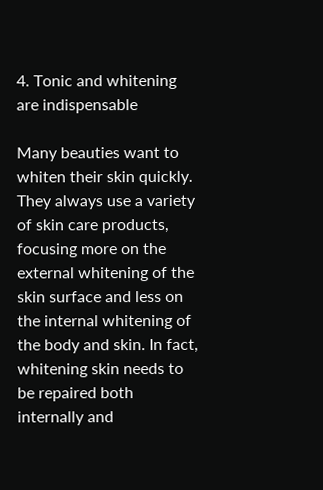4. Tonic and whitening are indispensable

Many beauties want to whiten their skin quickly. They always use a variety of skin care products, focusing more on the external whitening of the skin surface and less on the internal whitening of the body and skin. In fact, whitening skin needs to be repaired both internally and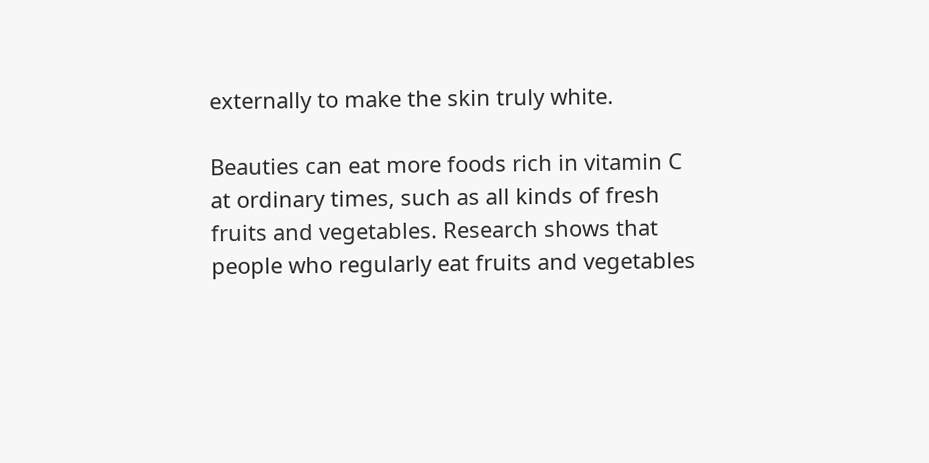externally to make the skin truly white.

Beauties can eat more foods rich in vitamin C at ordinary times, such as all kinds of fresh fruits and vegetables. Research shows that people who regularly eat fruits and vegetables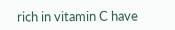rich in vitamin C have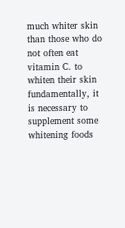much whiter skin than those who do not often eat vitamin C. to whiten their skin fundamentally, it is necessary to supplement some whitening foods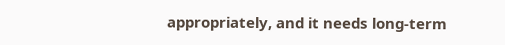appropriately, and it needs long-term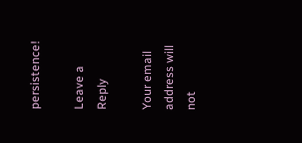persistence!

Leave a Reply

Your email address will not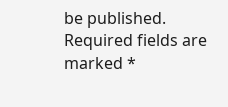be published. Required fields are marked *